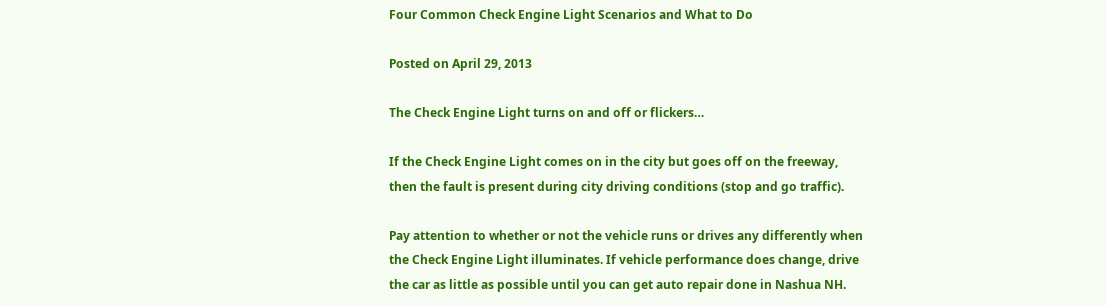Four Common Check Engine Light Scenarios and What to Do

Posted on April 29, 2013

The Check Engine Light turns on and off or flickers…

If the Check Engine Light comes on in the city but goes off on the freeway, then the fault is present during city driving conditions (stop and go traffic).

Pay attention to whether or not the vehicle runs or drives any differently when the Check Engine Light illuminates. If vehicle performance does change, drive the car as little as possible until you can get auto repair done in Nashua NH.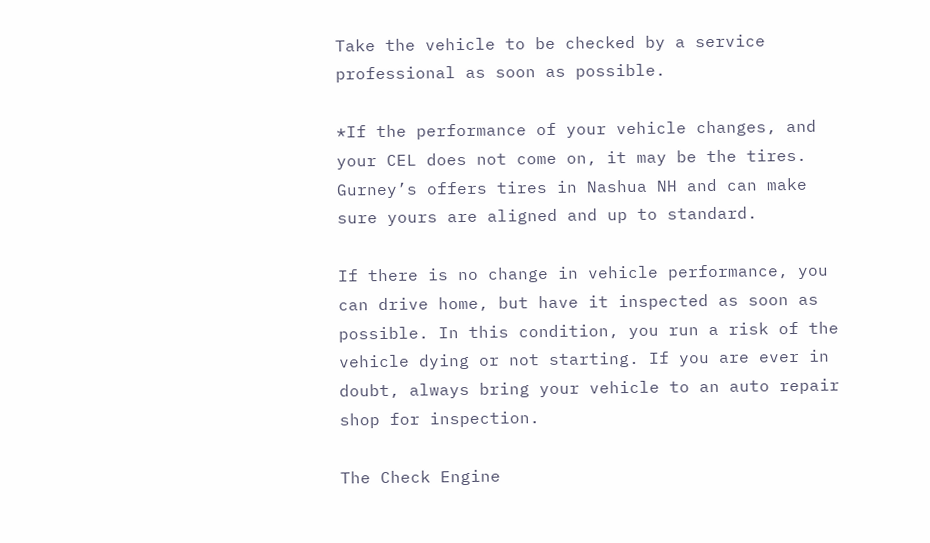Take the vehicle to be checked by a service professional as soon as possible.

*If the performance of your vehicle changes, and your CEL does not come on, it may be the tires. Gurney’s offers tires in Nashua NH and can make sure yours are aligned and up to standard.

If there is no change in vehicle performance, you can drive home, but have it inspected as soon as possible. In this condition, you run a risk of the vehicle dying or not starting. If you are ever in doubt, always bring your vehicle to an auto repair shop for inspection.

The Check Engine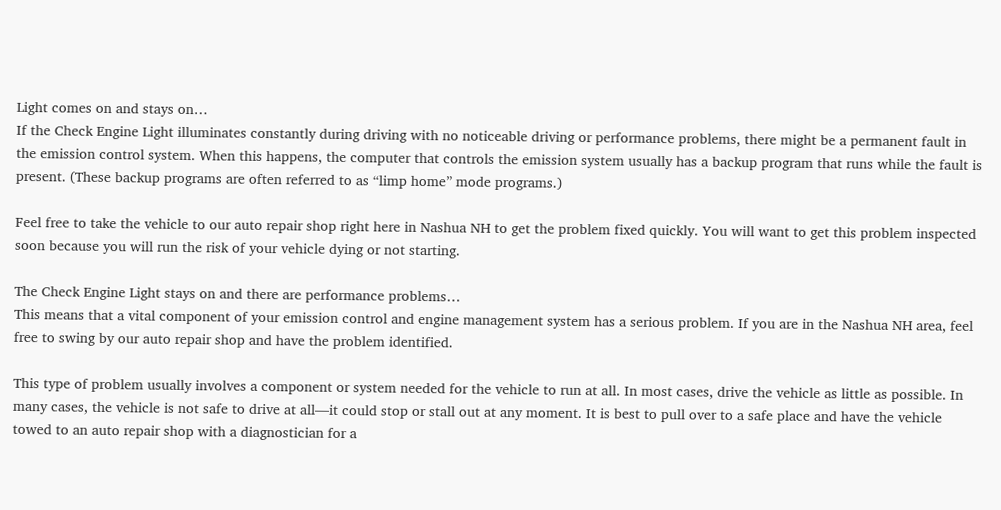Light comes on and stays on…
If the Check Engine Light illuminates constantly during driving with no noticeable driving or performance problems, there might be a permanent fault in the emission control system. When this happens, the computer that controls the emission system usually has a backup program that runs while the fault is present. (These backup programs are often referred to as “limp home” mode programs.)

Feel free to take the vehicle to our auto repair shop right here in Nashua NH to get the problem fixed quickly. You will want to get this problem inspected soon because you will run the risk of your vehicle dying or not starting.

The Check Engine Light stays on and there are performance problems…
This means that a vital component of your emission control and engine management system has a serious problem. If you are in the Nashua NH area, feel free to swing by our auto repair shop and have the problem identified.

This type of problem usually involves a component or system needed for the vehicle to run at all. In most cases, drive the vehicle as little as possible. In many cases, the vehicle is not safe to drive at all—it could stop or stall out at any moment. It is best to pull over to a safe place and have the vehicle towed to an auto repair shop with a diagnostician for a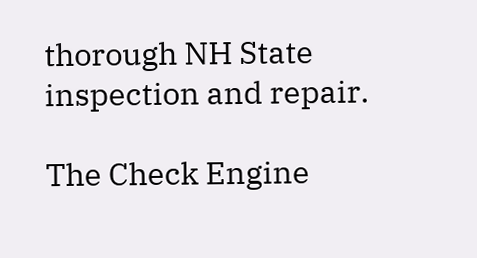thorough NH State inspection and repair.

The Check Engine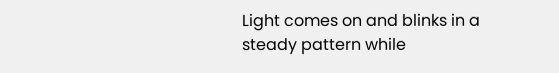Light comes on and blinks in a steady pattern while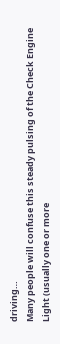driving…
Many people will confuse this steady pulsing of the Check Engine Light (usually one or more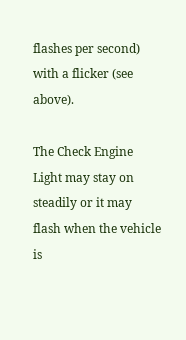flashes per second) with a flicker (see above).

The Check Engine Light may stay on steadily or it may flash when the vehicle is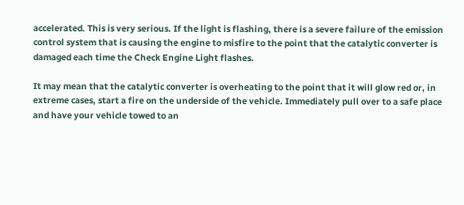accelerated. This is very serious. If the light is flashing, there is a severe failure of the emission control system that is causing the engine to misfire to the point that the catalytic converter is damaged each time the Check Engine Light flashes.

It may mean that the catalytic converter is overheating to the point that it will glow red or, in extreme cases, start a fire on the underside of the vehicle. Immediately pull over to a safe place and have your vehicle towed to an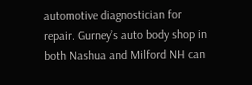automotive diagnostician for repair. Gurney’s auto body shop in both Nashua and Milford NH can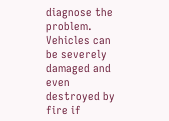diagnose the problem. Vehicles can be severely damaged and even destroyed by fire if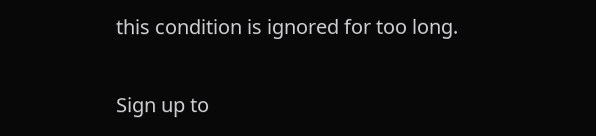this condition is ignored for too long.


Sign up to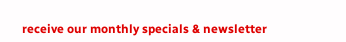receive our monthly specials & newsletter